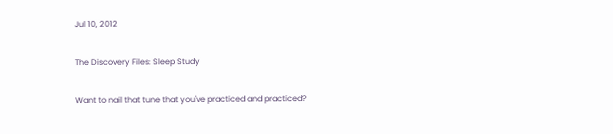Jul 10, 2012

The Discovery Files: Sleep Study

Want to nail that tune that you've practiced and practiced?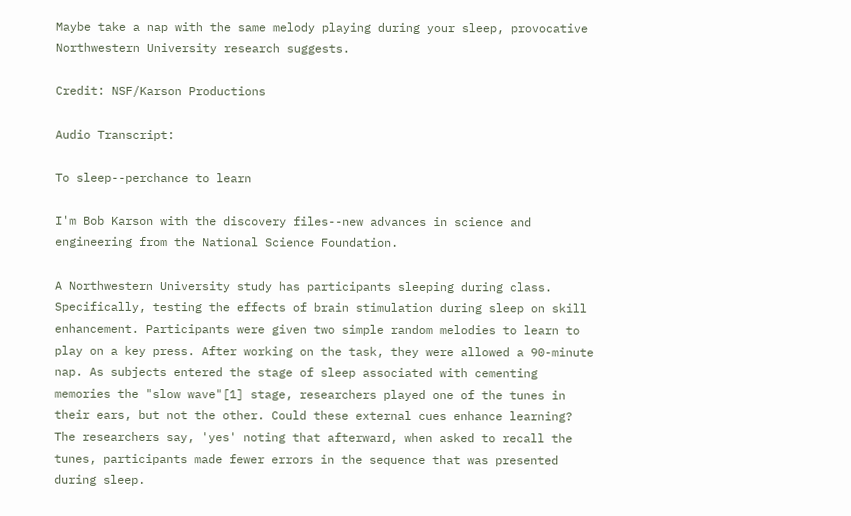Maybe take a nap with the same melody playing during your sleep, provocative Northwestern University research suggests.

Credit: NSF/Karson Productions

Audio Transcript:

To sleep--perchance to learn

I'm Bob Karson with the discovery files--new advances in science and engineering from the National Science Foundation.

A Northwestern University study has participants sleeping during class. Specifically, testing the effects of brain stimulation during sleep on skill enhancement. Participants were given two simple random melodies to learn to play on a key press. After working on the task, they were allowed a 90-minute nap. As subjects entered the stage of sleep associated with cementing memories the "slow wave"[1] stage, researchers played one of the tunes in their ears, but not the other. Could these external cues enhance learning? The researchers say, 'yes' noting that afterward, when asked to recall the tunes, participants made fewer errors in the sequence that was presented during sleep.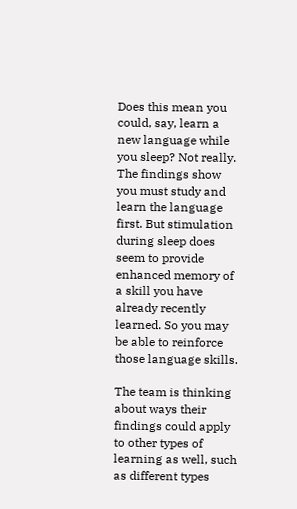Does this mean you could, say, learn a new language while you sleep? Not really. The findings show you must study and learn the language first. But stimulation during sleep does seem to provide enhanced memory of a skill you have already recently learned. So you may be able to reinforce those language skills.

The team is thinking about ways their findings could apply to other types of learning as well, such as different types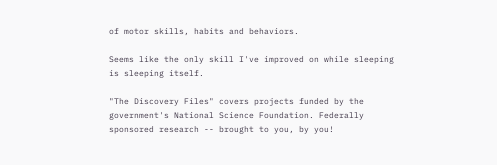of motor skills, habits and behaviors.

Seems like the only skill I've improved on while sleeping is sleeping itself.

"The Discovery Files" covers projects funded by the government's National Science Foundation. Federally sponsored research -- brought to you, by you!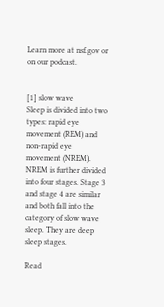Learn more at nsf.gov or on our podcast.


[1] slow wave
Sleep is divided into two types: rapid eye movement (REM) and non-rapid eye movement (NREM). NREM is further divided into four stages. Stage 3 and stage 4 are similar and both fall into the category of slow wave sleep. They are deep sleep stages.

Read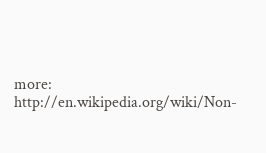more: http://en.wikipedia.org/wiki/Non-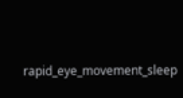rapid_eye_movement_sleep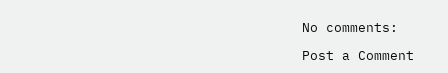No comments:

Post a Comment